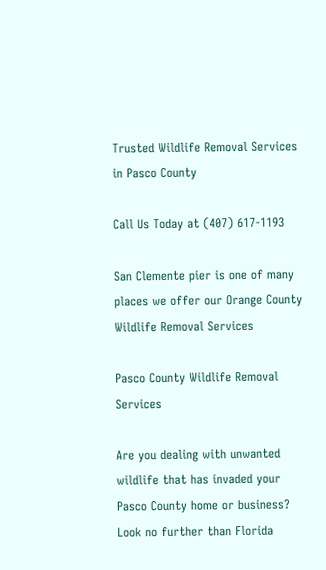Trusted Wildlife Removal Services in Pasco County

Call Us Today at (407) 617-1193

San Clemente pier is one of many places we offer our Orange County Wildlife Removal Services

Pasco County Wildlife Removal Services

Are you dealing with unwanted wildlife that has invaded your Pasco County home or business? Look no further than Florida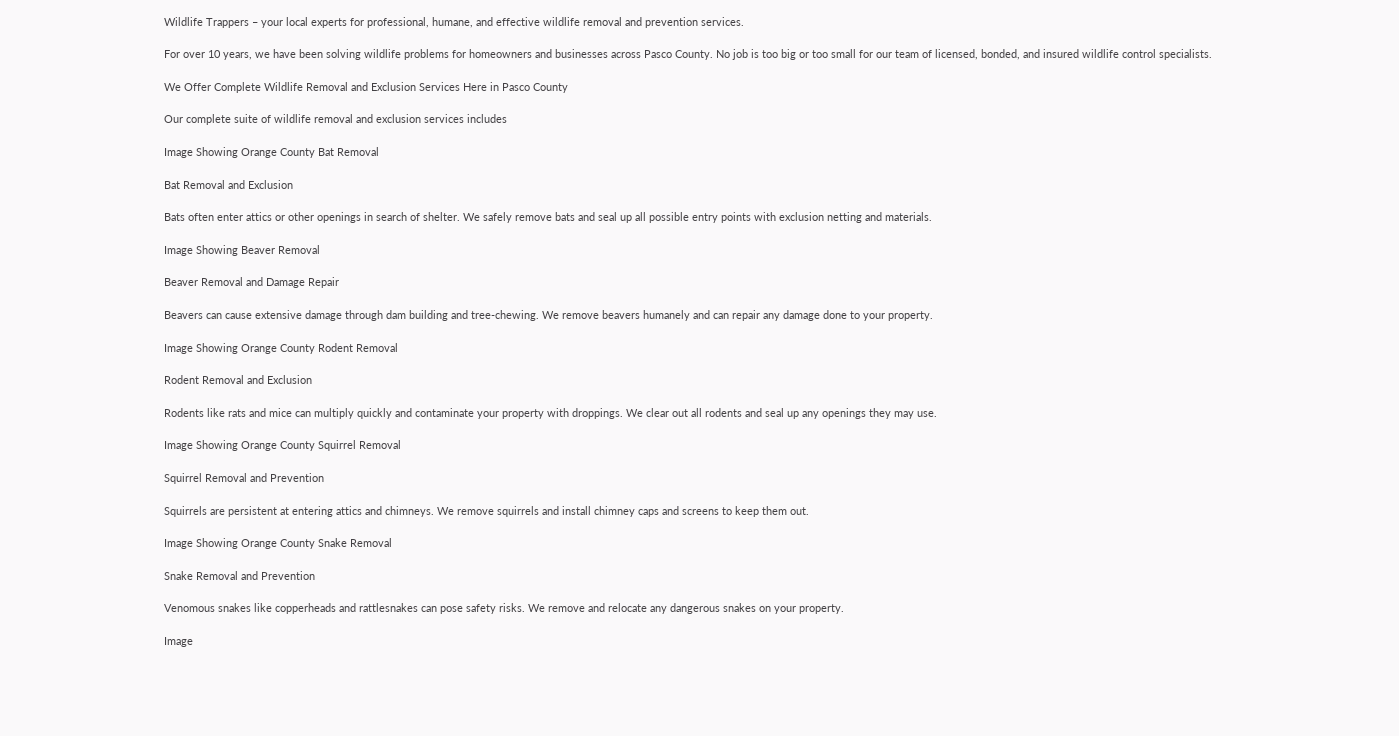Wildlife Trappers – your local experts for professional, humane, and effective wildlife removal and prevention services.

For over 10 years, we have been solving wildlife problems for homeowners and businesses across Pasco County. No job is too big or too small for our team of licensed, bonded, and insured wildlife control specialists.

We Offer Complete Wildlife Removal and Exclusion Services Here in Pasco County

Our complete suite of wildlife removal and exclusion services includes

Image Showing Orange County Bat Removal

Bat Removal and Exclusion

Bats often enter attics or other openings in search of shelter. We safely remove bats and seal up all possible entry points with exclusion netting and materials.

Image Showing Beaver Removal

Beaver Removal and Damage Repair

Beavers can cause extensive damage through dam building and tree-chewing. We remove beavers humanely and can repair any damage done to your property.

Image Showing Orange County Rodent Removal

Rodent Removal and Exclusion

Rodents like rats and mice can multiply quickly and contaminate your property with droppings. We clear out all rodents and seal up any openings they may use.

Image Showing Orange County Squirrel Removal

Squirrel Removal and Prevention

Squirrels are persistent at entering attics and chimneys. We remove squirrels and install chimney caps and screens to keep them out.

Image Showing Orange County Snake Removal

Snake Removal and Prevention

Venomous snakes like copperheads and rattlesnakes can pose safety risks. We remove and relocate any dangerous snakes on your property.

Image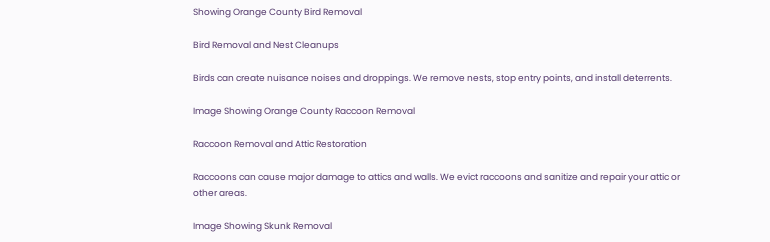Showing Orange County Bird Removal

Bird Removal and Nest Cleanups

Birds can create nuisance noises and droppings. We remove nests, stop entry points, and install deterrents.

Image Showing Orange County Raccoon Removal

Raccoon Removal and Attic Restoration

Raccoons can cause major damage to attics and walls. We evict raccoons and sanitize and repair your attic or other areas.

Image Showing Skunk Removal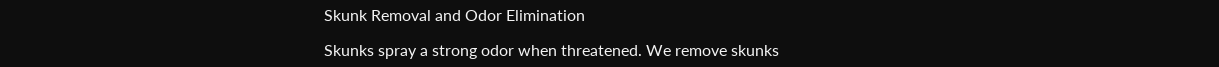Skunk Removal and Odor Elimination

Skunks spray a strong odor when threatened. We remove skunks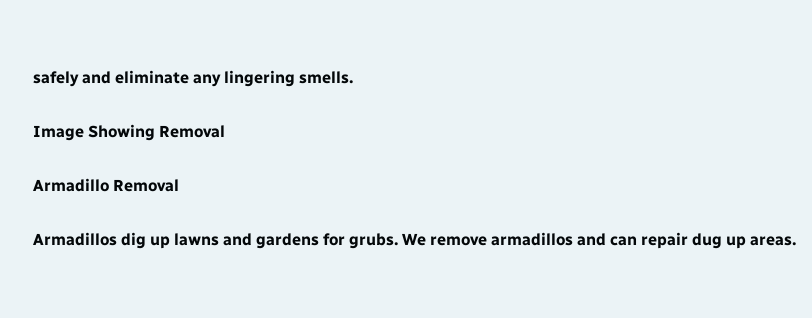safely and eliminate any lingering smells.

Image Showing Removal

Armadillo Removal

Armadillos dig up lawns and gardens for grubs. We remove armadillos and can repair dug up areas.